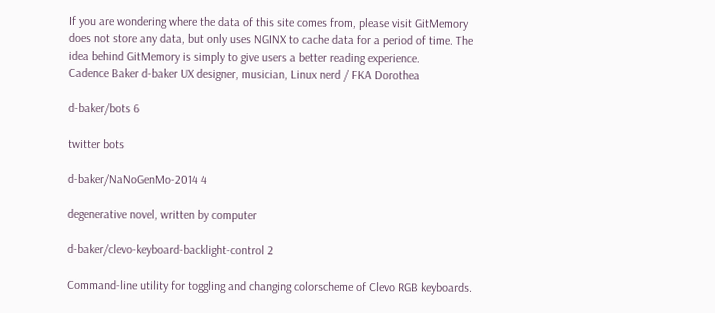If you are wondering where the data of this site comes from, please visit GitMemory does not store any data, but only uses NGINX to cache data for a period of time. The idea behind GitMemory is simply to give users a better reading experience.
Cadence Baker d-baker UX designer, musician, Linux nerd / FKA Dorothea

d-baker/bots 6

twitter bots

d-baker/NaNoGenMo-2014 4

degenerative novel, written by computer

d-baker/clevo-keyboard-backlight-control 2

Command-line utility for toggling and changing colorscheme of Clevo RGB keyboards.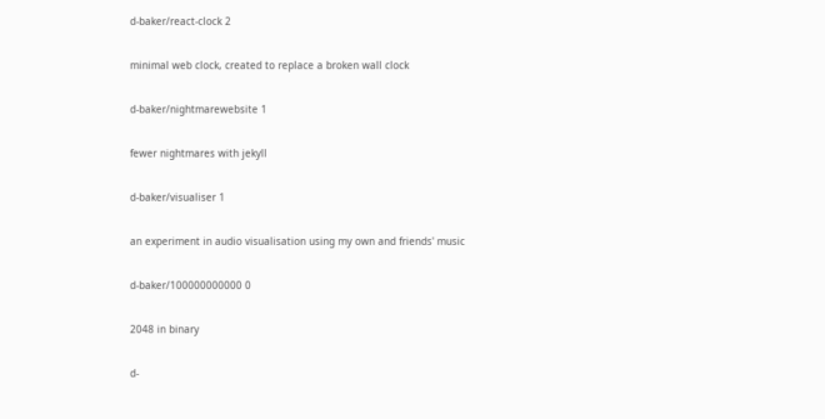d-baker/react-clock 2

minimal web clock, created to replace a broken wall clock

d-baker/nightmarewebsite 1

fewer nightmares with jekyll

d-baker/visualiser 1

an experiment in audio visualisation using my own and friends' music

d-baker/100000000000 0

2048 in binary

d-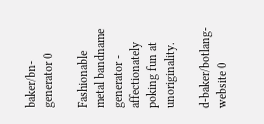baker/bn-generator 0

Fashionable metal bandname generator - affectionately poking fun at unoriginality.

d-baker/botlang-website 0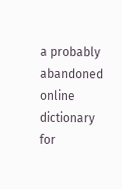a probably abandoned online dictionary for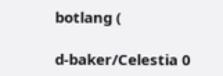botlang (

d-baker/Celestia 0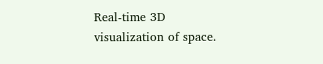Real-time 3D visualization of space.